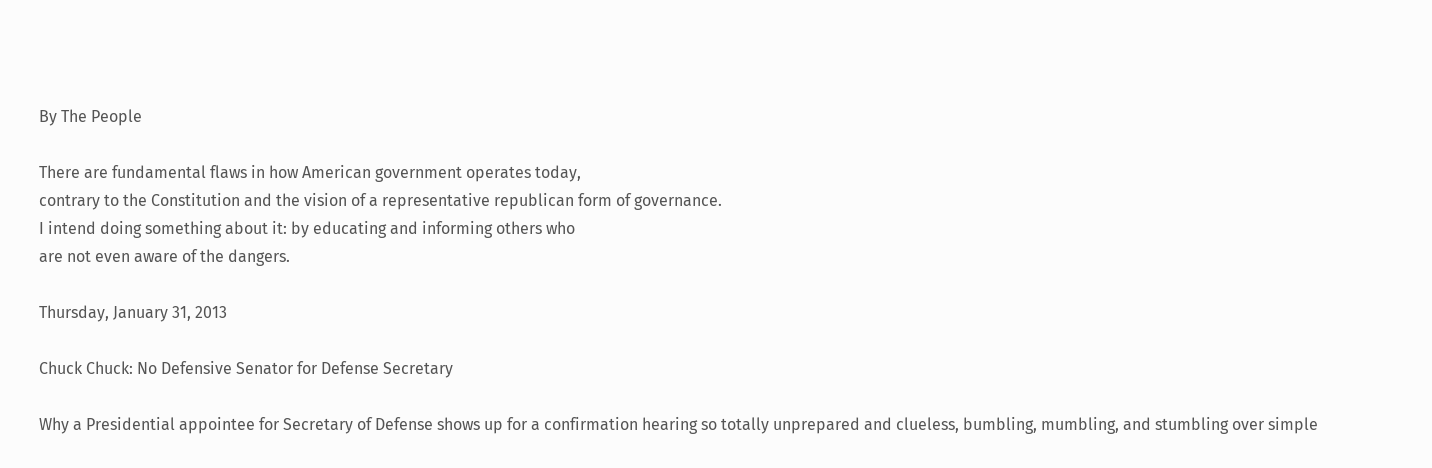By The People

There are fundamental flaws in how American government operates today,
contrary to the Constitution and the vision of a representative republican form of governance.
I intend doing something about it: by educating and informing others who
are not even aware of the dangers.

Thursday, January 31, 2013

Chuck Chuck: No Defensive Senator for Defense Secretary

Why a Presidential appointee for Secretary of Defense shows up for a confirmation hearing so totally unprepared and clueless, bumbling, mumbling, and stumbling over simple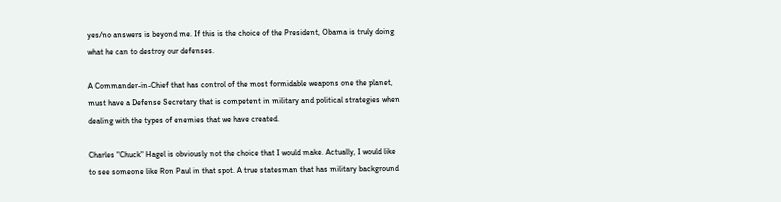yes/no answers is beyond me. If this is the choice of the President, Obama is truly doing what he can to destroy our defenses.

A Commander-in-Chief that has control of the most formidable weapons one the planet, must have a Defense Secretary that is competent in military and political strategies when dealing with the types of enemies that we have created.

Charles "Chuck" Hagel is obviously not the choice that I would make. Actually, I would like to see someone like Ron Paul in that spot. A true statesman that has military background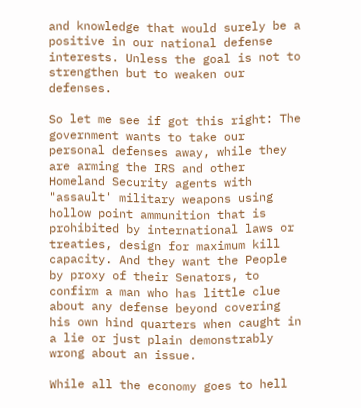and knowledge that would surely be a positive in our national defense interests. Unless the goal is not to strengthen but to weaken our defenses.

So let me see if got this right: The government wants to take our personal defenses away, while they are arming the IRS and other Homeland Security agents with "assault' military weapons using hollow point ammunition that is prohibited by international laws or treaties, design for maximum kill capacity. And they want the People by proxy of their Senators, to confirm a man who has little clue about any defense beyond covering his own hind quarters when caught in a lie or just plain demonstrably wrong about an issue.

While all the economy goes to hell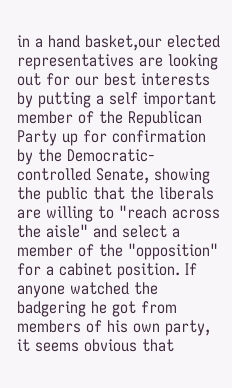in a hand basket,our elected representatives are looking out for our best interests by putting a self important member of the Republican Party up for confirmation by the Democratic-controlled Senate, showing the public that the liberals are willing to "reach across the aisle" and select a member of the "opposition" for a cabinet position. If anyone watched the badgering he got from members of his own party, it seems obvious that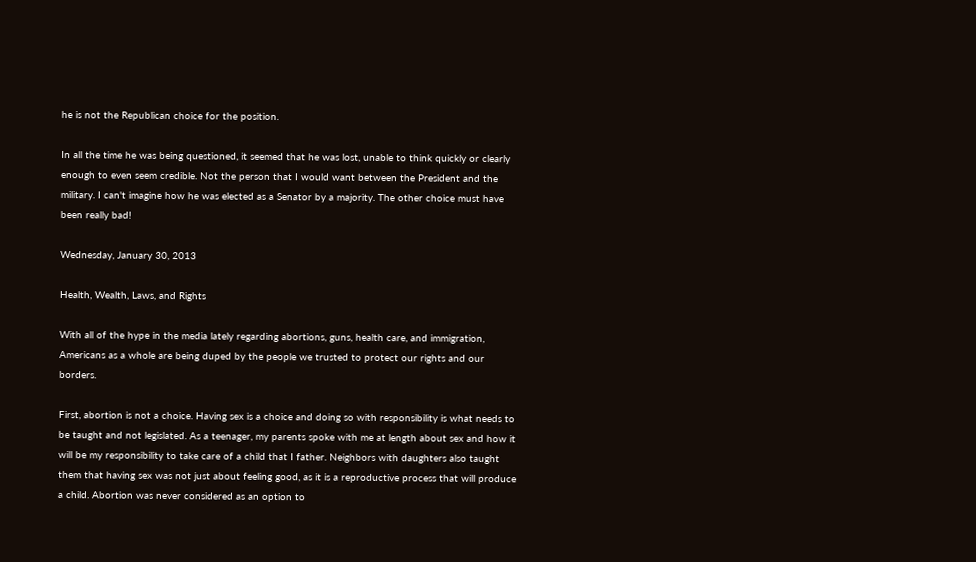he is not the Republican choice for the position.

In all the time he was being questioned, it seemed that he was lost, unable to think quickly or clearly enough to even seem credible. Not the person that I would want between the President and the military. I can't imagine how he was elected as a Senator by a majority. The other choice must have been really bad!

Wednesday, January 30, 2013

Health, Wealth, Laws, and Rights

With all of the hype in the media lately regarding abortions, guns, health care, and immigration, Americans as a whole are being duped by the people we trusted to protect our rights and our borders.

First, abortion is not a choice. Having sex is a choice and doing so with responsibility is what needs to be taught and not legislated. As a teenager, my parents spoke with me at length about sex and how it will be my responsibility to take care of a child that I father. Neighbors with daughters also taught them that having sex was not just about feeling good, as it is a reproductive process that will produce a child. Abortion was never considered as an option to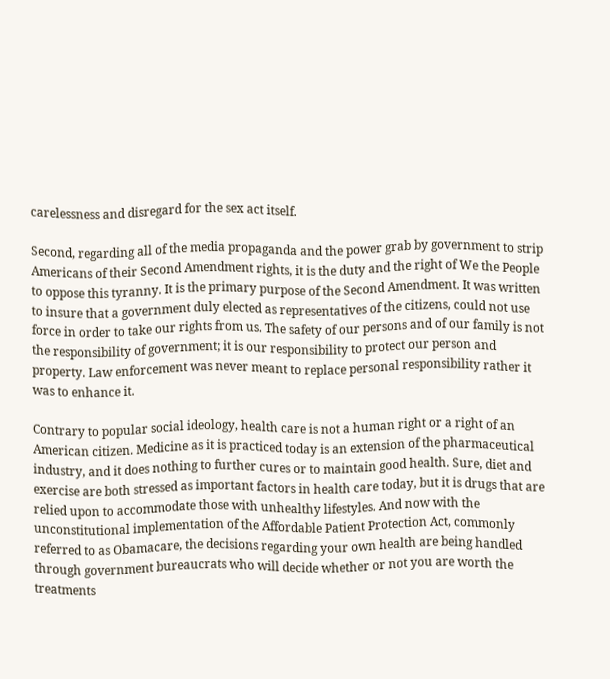carelessness and disregard for the sex act itself.

Second, regarding all of the media propaganda and the power grab by government to strip Americans of their Second Amendment rights, it is the duty and the right of We the People to oppose this tyranny. It is the primary purpose of the Second Amendment. It was written to insure that a government duly elected as representatives of the citizens, could not use force in order to take our rights from us. The safety of our persons and of our family is not the responsibility of government; it is our responsibility to protect our person and property. Law enforcement was never meant to replace personal responsibility rather it was to enhance it.

Contrary to popular social ideology, health care is not a human right or a right of an American citizen. Medicine as it is practiced today is an extension of the pharmaceutical industry, and it does nothing to further cures or to maintain good health. Sure, diet and exercise are both stressed as important factors in health care today, but it is drugs that are relied upon to accommodate those with unhealthy lifestyles. And now with the unconstitutional implementation of the Affordable Patient Protection Act, commonly referred to as Obamacare, the decisions regarding your own health are being handled through government bureaucrats who will decide whether or not you are worth the treatments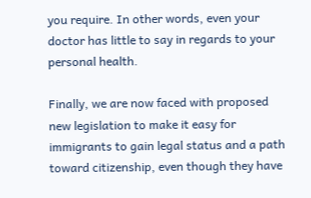you require. In other words, even your doctor has little to say in regards to your personal health.

Finally, we are now faced with proposed new legislation to make it easy for immigrants to gain legal status and a path toward citizenship, even though they have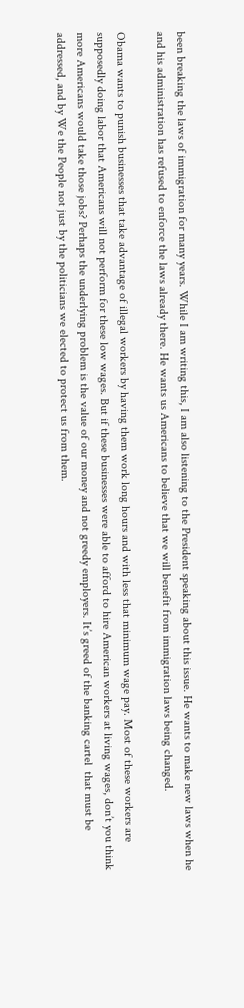been breaking the laws of immigration for many years. While I am writing this, I am also listening to the President speaking about this issue. He wants to make new laws when he and his administration has refused to enforce the laws already there. He wants us Americans to believe that we will benefit from immigration laws being changed.

Obama wants to punish businesses that take advantage of illegal workers by having them work long hours and with less that minimum wage pay. Most of these workers are supposedly doing labor that Americans will not perform for these low wages. But if these businesses were able to afford to hire American workers at living wages, don’t you think more Americans would take those jobs? Perhaps the underlying problem is the value of our money and not greedy employers. It’s greed of the banking cartel  that must be addressed, and by We the People not just by the politicians we elected to protect us from them.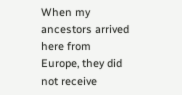When my ancestors arrived here from Europe, they did not receive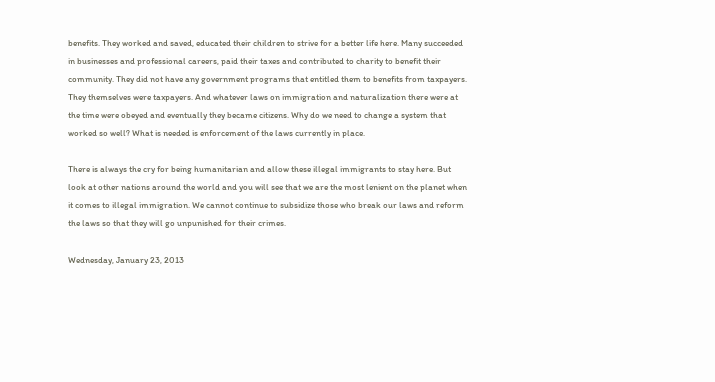benefits. They worked and saved, educated their children to strive for a better life here. Many succeeded in businesses and professional careers, paid their taxes and contributed to charity to benefit their community. They did not have any government programs that entitled them to benefits from taxpayers. They themselves were taxpayers. And whatever laws on immigration and naturalization there were at the time were obeyed and eventually they became citizens. Why do we need to change a system that worked so well? What is needed is enforcement of the laws currently in place.

There is always the cry for being humanitarian and allow these illegal immigrants to stay here. But look at other nations around the world and you will see that we are the most lenient on the planet when it comes to illegal immigration. We cannot continue to subsidize those who break our laws and reform the laws so that they will go unpunished for their crimes.

Wednesday, January 23, 2013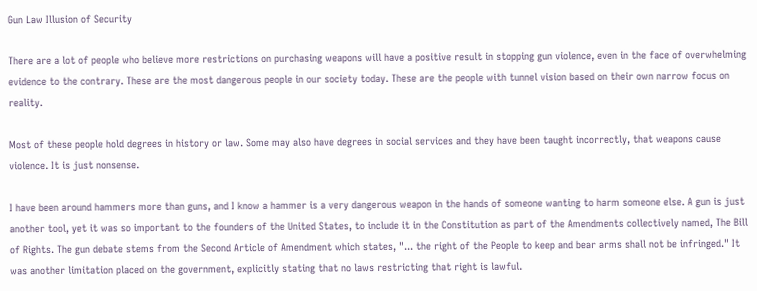Gun Law Illusion of Security

There are a lot of people who believe more restrictions on purchasing weapons will have a positive result in stopping gun violence, even in the face of overwhelming evidence to the contrary. These are the most dangerous people in our society today. These are the people with tunnel vision based on their own narrow focus on reality.

Most of these people hold degrees in history or law. Some may also have degrees in social services and they have been taught incorrectly, that weapons cause violence. It is just nonsense.

I have been around hammers more than guns, and I know a hammer is a very dangerous weapon in the hands of someone wanting to harm someone else. A gun is just another tool, yet it was so important to the founders of the United States, to include it in the Constitution as part of the Amendments collectively named, The Bill of Rights. The gun debate stems from the Second Article of Amendment which states, "... the right of the People to keep and bear arms shall not be infringed." It was another limitation placed on the government, explicitly stating that no laws restricting that right is lawful.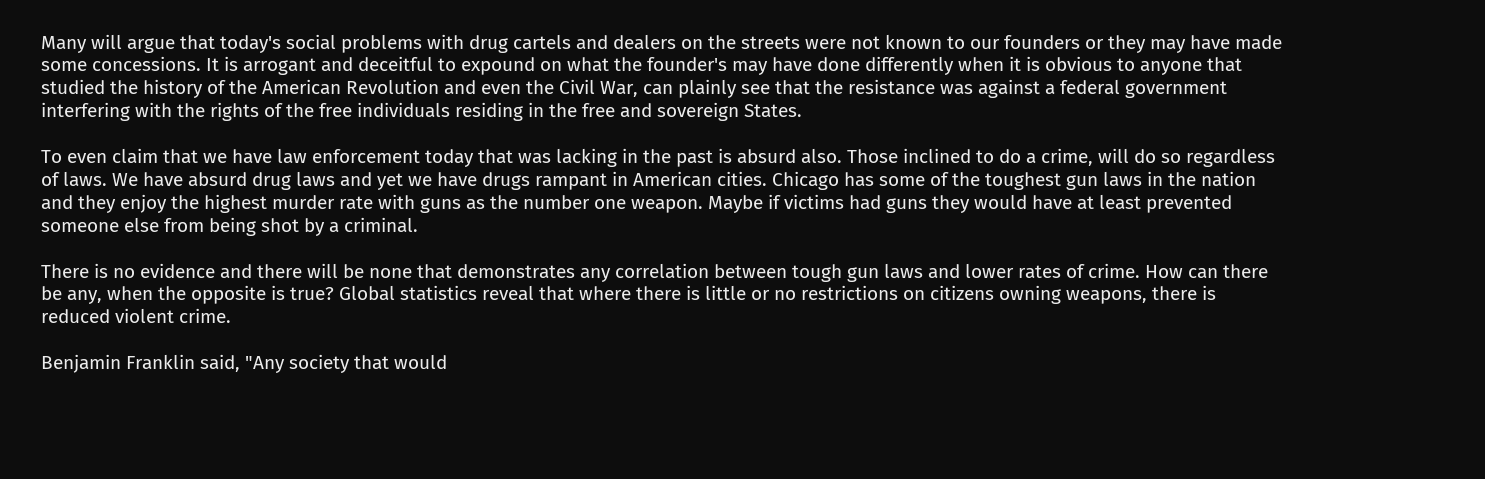Many will argue that today's social problems with drug cartels and dealers on the streets were not known to our founders or they may have made some concessions. It is arrogant and deceitful to expound on what the founder's may have done differently when it is obvious to anyone that studied the history of the American Revolution and even the Civil War, can plainly see that the resistance was against a federal government interfering with the rights of the free individuals residing in the free and sovereign States.

To even claim that we have law enforcement today that was lacking in the past is absurd also. Those inclined to do a crime, will do so regardless of laws. We have absurd drug laws and yet we have drugs rampant in American cities. Chicago has some of the toughest gun laws in the nation and they enjoy the highest murder rate with guns as the number one weapon. Maybe if victims had guns they would have at least prevented someone else from being shot by a criminal.

There is no evidence and there will be none that demonstrates any correlation between tough gun laws and lower rates of crime. How can there be any, when the opposite is true? Global statistics reveal that where there is little or no restrictions on citizens owning weapons, there is reduced violent crime.

Benjamin Franklin said, "Any society that would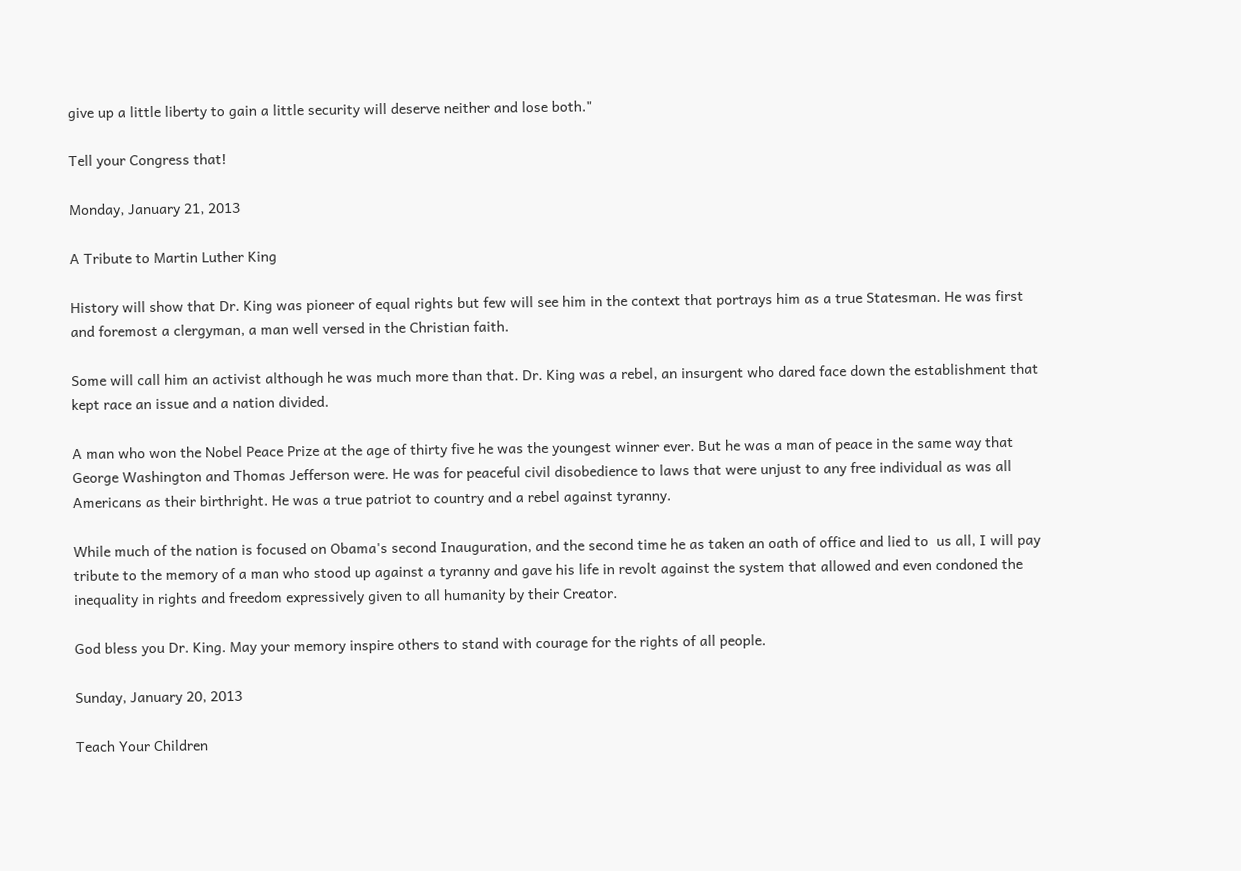give up a little liberty to gain a little security will deserve neither and lose both."

Tell your Congress that!

Monday, January 21, 2013

A Tribute to Martin Luther King

History will show that Dr. King was pioneer of equal rights but few will see him in the context that portrays him as a true Statesman. He was first and foremost a clergyman, a man well versed in the Christian faith.

Some will call him an activist although he was much more than that. Dr. King was a rebel, an insurgent who dared face down the establishment that kept race an issue and a nation divided.

A man who won the Nobel Peace Prize at the age of thirty five he was the youngest winner ever. But he was a man of peace in the same way that George Washington and Thomas Jefferson were. He was for peaceful civil disobedience to laws that were unjust to any free individual as was all Americans as their birthright. He was a true patriot to country and a rebel against tyranny.

While much of the nation is focused on Obama's second Inauguration, and the second time he as taken an oath of office and lied to  us all, I will pay tribute to the memory of a man who stood up against a tyranny and gave his life in revolt against the system that allowed and even condoned the inequality in rights and freedom expressively given to all humanity by their Creator.

God bless you Dr. King. May your memory inspire others to stand with courage for the rights of all people.

Sunday, January 20, 2013

Teach Your Children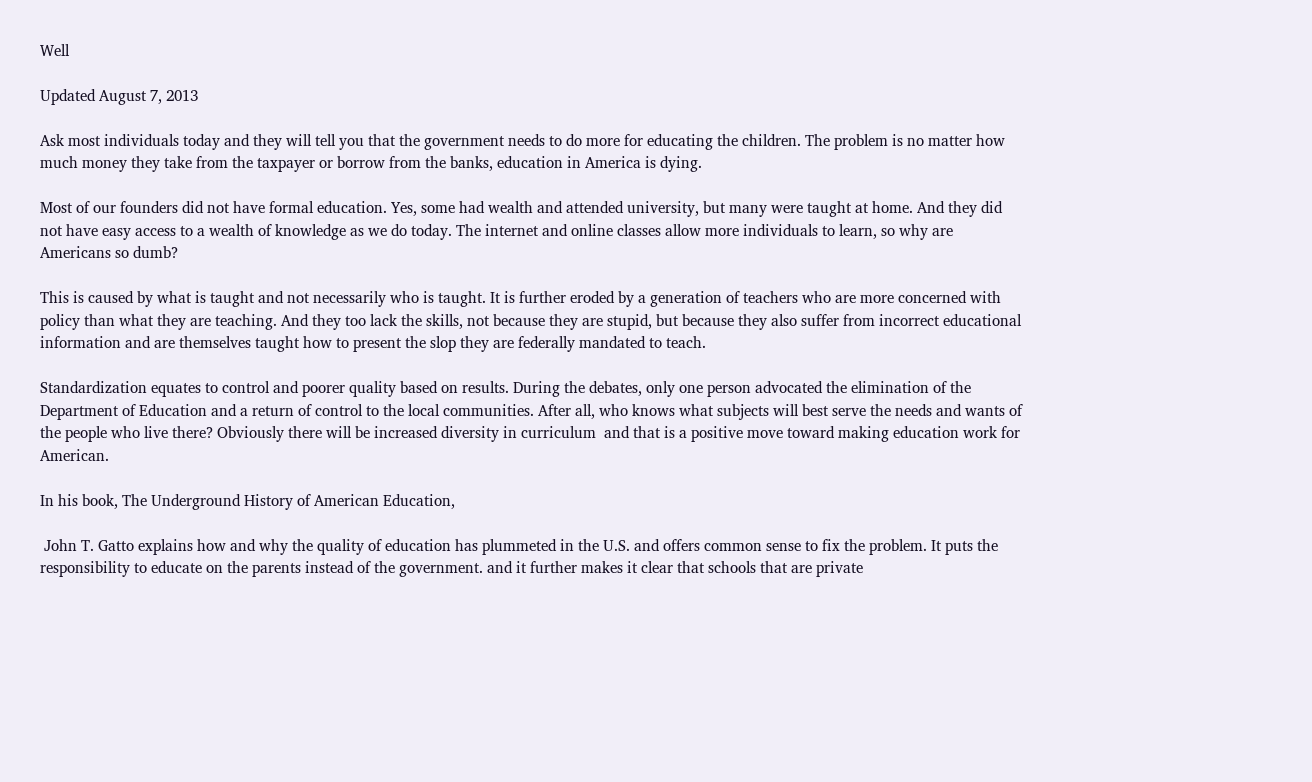Well

Updated August 7, 2013

Ask most individuals today and they will tell you that the government needs to do more for educating the children. The problem is no matter how much money they take from the taxpayer or borrow from the banks, education in America is dying.

Most of our founders did not have formal education. Yes, some had wealth and attended university, but many were taught at home. And they did not have easy access to a wealth of knowledge as we do today. The internet and online classes allow more individuals to learn, so why are Americans so dumb?

This is caused by what is taught and not necessarily who is taught. It is further eroded by a generation of teachers who are more concerned with policy than what they are teaching. And they too lack the skills, not because they are stupid, but because they also suffer from incorrect educational information and are themselves taught how to present the slop they are federally mandated to teach.

Standardization equates to control and poorer quality based on results. During the debates, only one person advocated the elimination of the Department of Education and a return of control to the local communities. After all, who knows what subjects will best serve the needs and wants of the people who live there? Obviously there will be increased diversity in curriculum  and that is a positive move toward making education work for American.

In his book, The Underground History of American Education,

 John T. Gatto explains how and why the quality of education has plummeted in the U.S. and offers common sense to fix the problem. It puts the responsibility to educate on the parents instead of the government. and it further makes it clear that schools that are private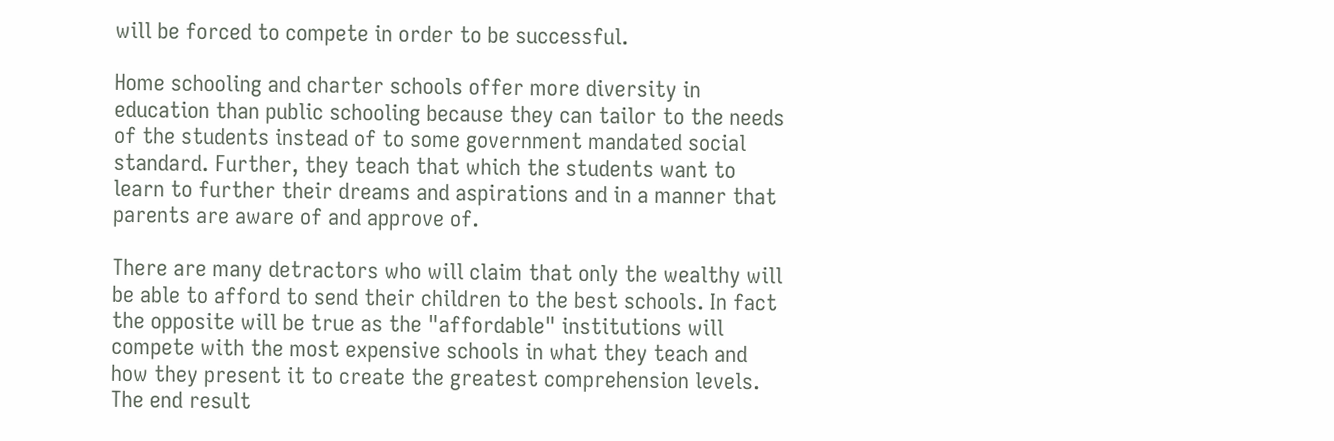will be forced to compete in order to be successful.

Home schooling and charter schools offer more diversity in education than public schooling because they can tailor to the needs of the students instead of to some government mandated social standard. Further, they teach that which the students want to learn to further their dreams and aspirations and in a manner that parents are aware of and approve of.

There are many detractors who will claim that only the wealthy will be able to afford to send their children to the best schools. In fact the opposite will be true as the "affordable" institutions will compete with the most expensive schools in what they teach and how they present it to create the greatest comprehension levels. The end result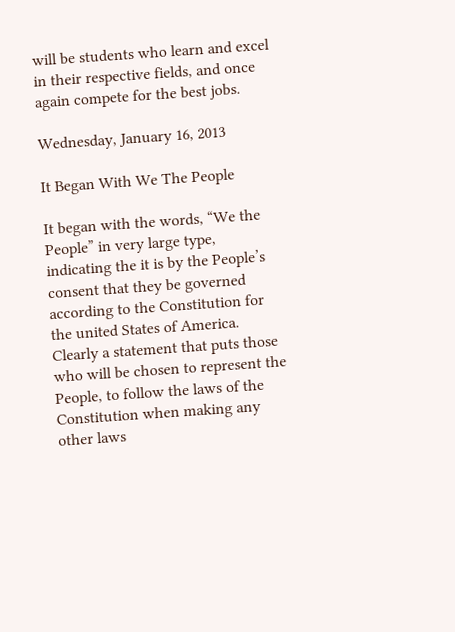will be students who learn and excel in their respective fields, and once again compete for the best jobs.

Wednesday, January 16, 2013

It Began With We The People

It began with the words, “We the People” in very large type, indicating the it is by the People’s consent that they be governed according to the Constitution for the united States of America. Clearly a statement that puts those who will be chosen to represent the People, to follow the laws of the Constitution when making any other laws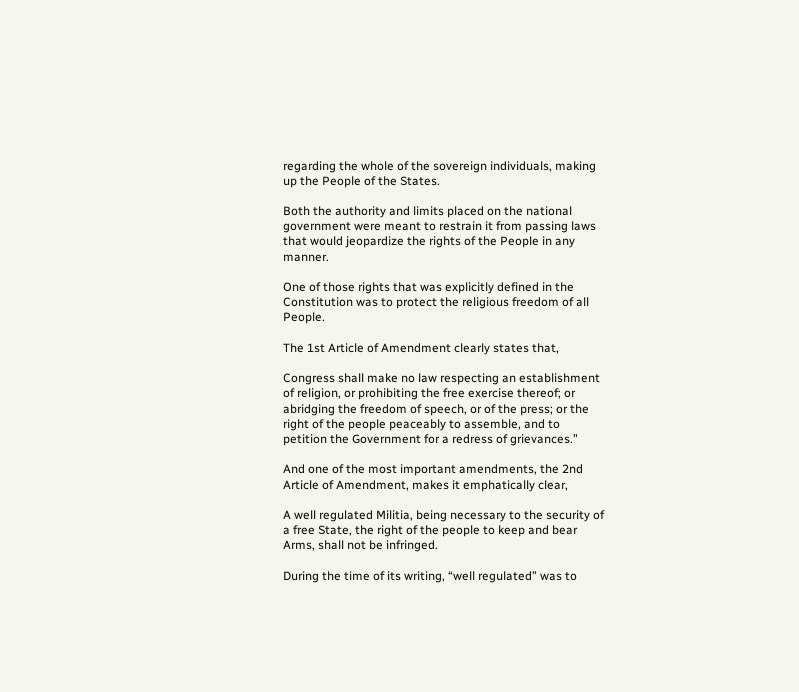regarding the whole of the sovereign individuals, making up the People of the States.

Both the authority and limits placed on the national government were meant to restrain it from passing laws that would jeopardize the rights of the People in any manner.

One of those rights that was explicitly defined in the Constitution was to protect the religious freedom of all People.

The 1st Article of Amendment clearly states that,

Congress shall make no law respecting an establishment of religion, or prohibiting the free exercise thereof; or abridging the freedom of speech, or of the press; or the right of the people peaceably to assemble, and to petition the Government for a redress of grievances.”

And one of the most important amendments, the 2nd Article of Amendment, makes it emphatically clear,

A well regulated Militia, being necessary to the security of a free State, the right of the people to keep and bear Arms, shall not be infringed.

During the time of its writing, “well regulated” was to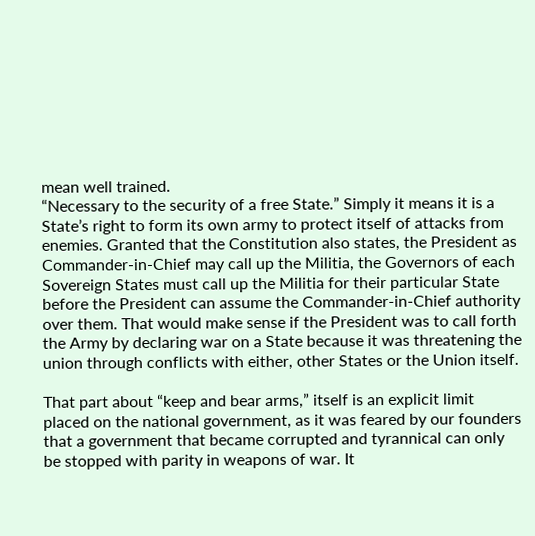mean well trained.
“Necessary to the security of a free State.” Simply it means it is a State’s right to form its own army to protect itself of attacks from enemies. Granted that the Constitution also states, the President as Commander-in-Chief may call up the Militia, the Governors of each Sovereign States must call up the Militia for their particular State before the President can assume the Commander-in-Chief authority over them. That would make sense if the President was to call forth the Army by declaring war on a State because it was threatening the union through conflicts with either, other States or the Union itself.

That part about “keep and bear arms,” itself is an explicit limit placed on the national government, as it was feared by our founders that a government that became corrupted and tyrannical can only be stopped with parity in weapons of war. It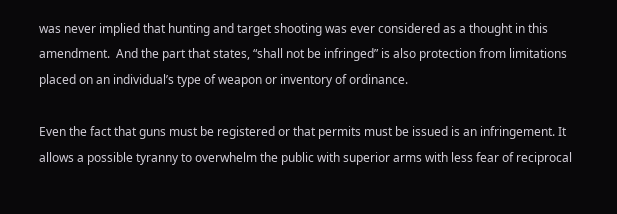was never implied that hunting and target shooting was ever considered as a thought in this amendment.  And the part that states, “shall not be infringed” is also protection from limitations placed on an individual’s type of weapon or inventory of ordinance.

Even the fact that guns must be registered or that permits must be issued is an infringement. It allows a possible tyranny to overwhelm the public with superior arms with less fear of reciprocal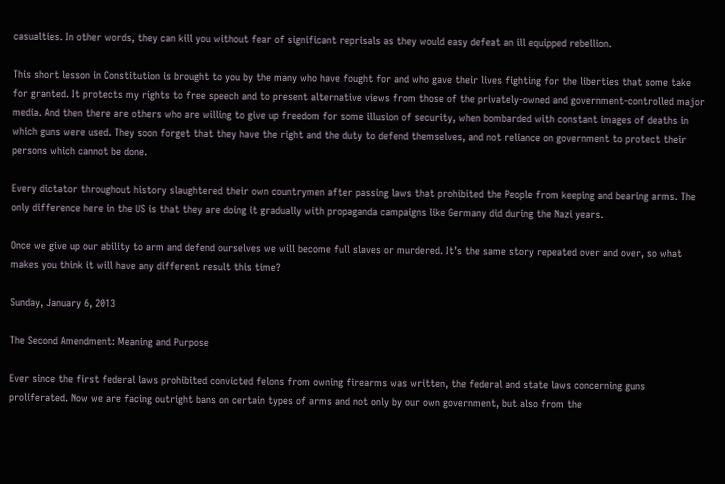casualties. In other words, they can kill you without fear of significant reprisals as they would easy defeat an ill equipped rebellion.

This short lesson in Constitution is brought to you by the many who have fought for and who gave their lives fighting for the liberties that some take for granted. It protects my rights to free speech and to present alternative views from those of the privately-owned and government-controlled major media. And then there are others who are willing to give up freedom for some illusion of security, when bombarded with constant images of deaths in which guns were used. They soon forget that they have the right and the duty to defend themselves, and not reliance on government to protect their persons which cannot be done.

Every dictator throughout history slaughtered their own countrymen after passing laws that prohibited the People from keeping and bearing arms. The only difference here in the US is that they are doing it gradually with propaganda campaigns like Germany did during the Nazi years.

Once we give up our ability to arm and defend ourselves we will become full slaves or murdered. It’s the same story repeated over and over, so what makes you think it will have any different result this time?

Sunday, January 6, 2013

The Second Amendment: Meaning and Purpose

Ever since the first federal laws prohibited convicted felons from owning firearms was written, the federal and state laws concerning guns proliferated. Now we are facing outright bans on certain types of arms and not only by our own government, but also from the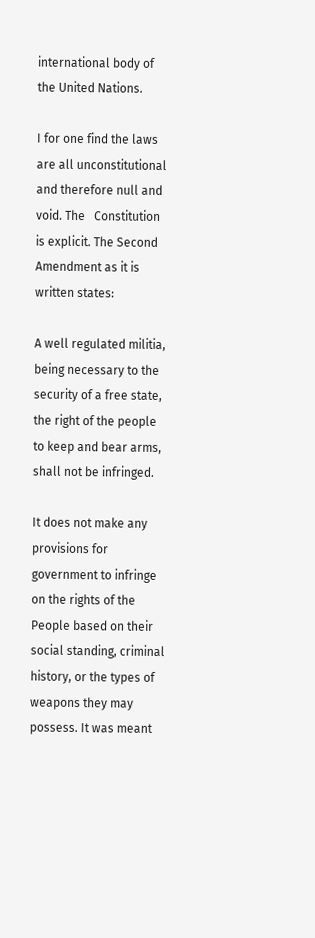international body of the United Nations.

I for one find the laws are all unconstitutional and therefore null and void. The   Constitution is explicit. The Second Amendment as it is written states:

A well regulated militia, being necessary to the security of a free state, the right of the people to keep and bear arms, shall not be infringed.

It does not make any provisions for government to infringe on the rights of the People based on their social standing, criminal history, or the types of weapons they may possess. It was meant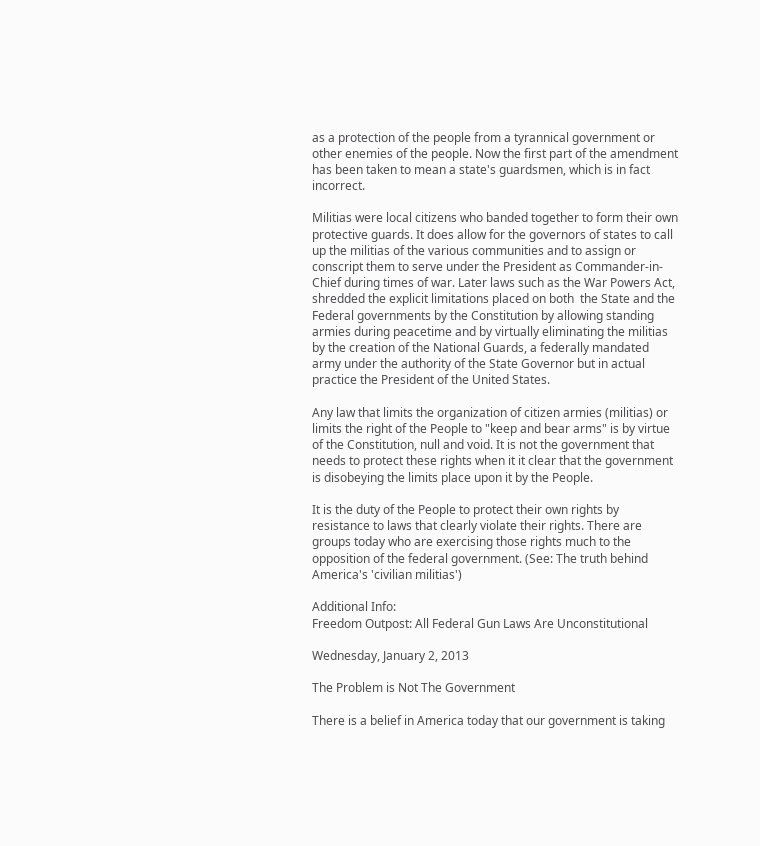as a protection of the people from a tyrannical government or other enemies of the people. Now the first part of the amendment has been taken to mean a state's guardsmen, which is in fact incorrect.

Militias were local citizens who banded together to form their own protective guards. It does allow for the governors of states to call up the militias of the various communities and to assign or conscript them to serve under the President as Commander-in-Chief during times of war. Later laws such as the War Powers Act, shredded the explicit limitations placed on both  the State and the Federal governments by the Constitution by allowing standing armies during peacetime and by virtually eliminating the militias by the creation of the National Guards, a federally mandated army under the authority of the State Governor but in actual practice the President of the United States.

Any law that limits the organization of citizen armies (militias) or limits the right of the People to "keep and bear arms" is by virtue of the Constitution, null and void. It is not the government that needs to protect these rights when it it clear that the government is disobeying the limits place upon it by the People.

It is the duty of the People to protect their own rights by resistance to laws that clearly violate their rights. There are groups today who are exercising those rights much to the opposition of the federal government. (See: The truth behind  America's 'civilian militias')

Additional Info:
Freedom Outpost: All Federal Gun Laws Are Unconstitutional

Wednesday, January 2, 2013

The Problem is Not The Government

There is a belief in America today that our government is taking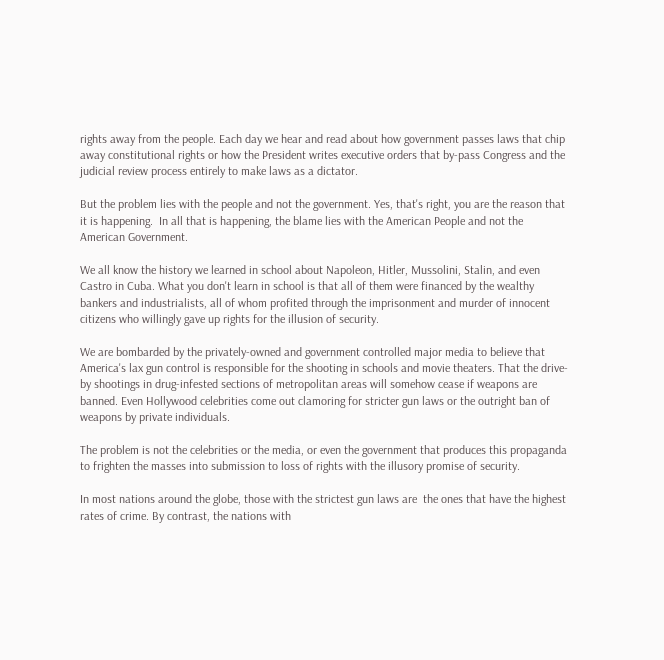rights away from the people. Each day we hear and read about how government passes laws that chip away constitutional rights or how the President writes executive orders that by-pass Congress and the judicial review process entirely to make laws as a dictator.

But the problem lies with the people and not the government. Yes, that's right, you are the reason that it is happening.  In all that is happening, the blame lies with the American People and not the American Government.

We all know the history we learned in school about Napoleon, Hitler, Mussolini, Stalin, and even Castro in Cuba. What you don't learn in school is that all of them were financed by the wealthy bankers and industrialists, all of whom profited through the imprisonment and murder of innocent citizens who willingly gave up rights for the illusion of security.

We are bombarded by the privately-owned and government controlled major media to believe that America's lax gun control is responsible for the shooting in schools and movie theaters. That the drive-by shootings in drug-infested sections of metropolitan areas will somehow cease if weapons are banned. Even Hollywood celebrities come out clamoring for stricter gun laws or the outright ban of weapons by private individuals.

The problem is not the celebrities or the media, or even the government that produces this propaganda to frighten the masses into submission to loss of rights with the illusory promise of security.

In most nations around the globe, those with the strictest gun laws are  the ones that have the highest rates of crime. By contrast, the nations with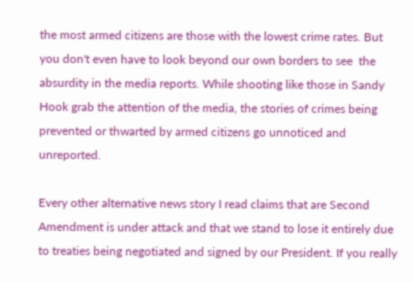the most armed citizens are those with the lowest crime rates. But you don't even have to look beyond our own borders to see  the absurdity in the media reports. While shooting like those in Sandy Hook grab the attention of the media, the stories of crimes being prevented or thwarted by armed citizens go unnoticed and unreported.

Every other alternative news story I read claims that are Second Amendment is under attack and that we stand to lose it entirely due to treaties being negotiated and signed by our President. If you really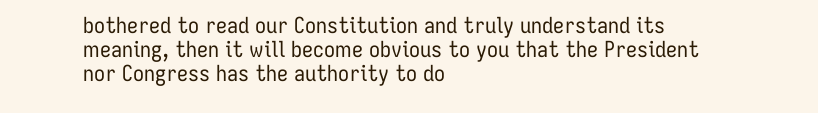bothered to read our Constitution and truly understand its meaning, then it will become obvious to you that the President nor Congress has the authority to do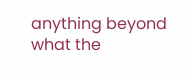anything beyond what the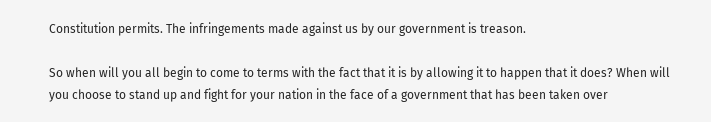Constitution permits. The infringements made against us by our government is treason.

So when will you all begin to come to terms with the fact that it is by allowing it to happen that it does? When will you choose to stand up and fight for your nation in the face of a government that has been taken over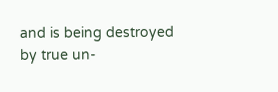and is being destroyed by true un-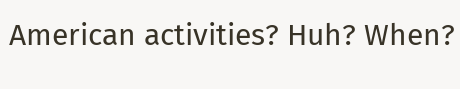American activities? Huh? When?